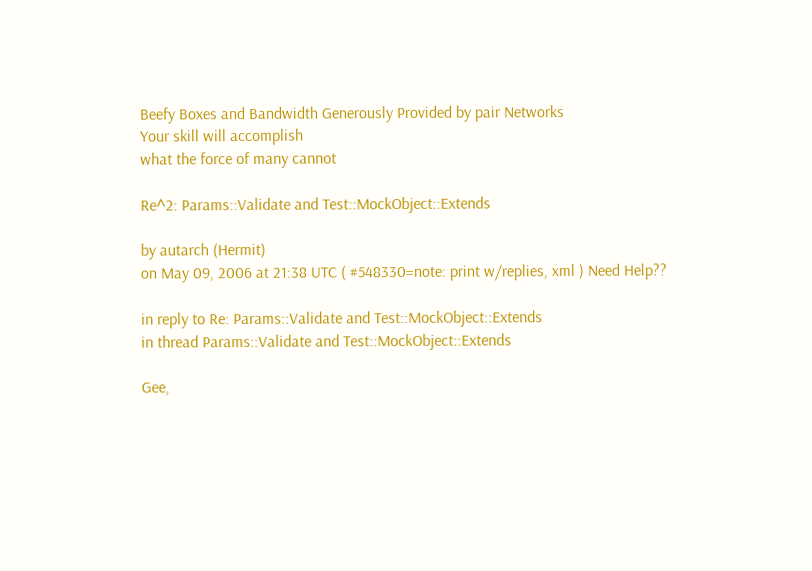Beefy Boxes and Bandwidth Generously Provided by pair Networks
Your skill will accomplish
what the force of many cannot

Re^2: Params::Validate and Test::MockObject::Extends

by autarch (Hermit)
on May 09, 2006 at 21:38 UTC ( #548330=note: print w/replies, xml ) Need Help??

in reply to Re: Params::Validate and Test::MockObject::Extends
in thread Params::Validate and Test::MockObject::Extends

Gee,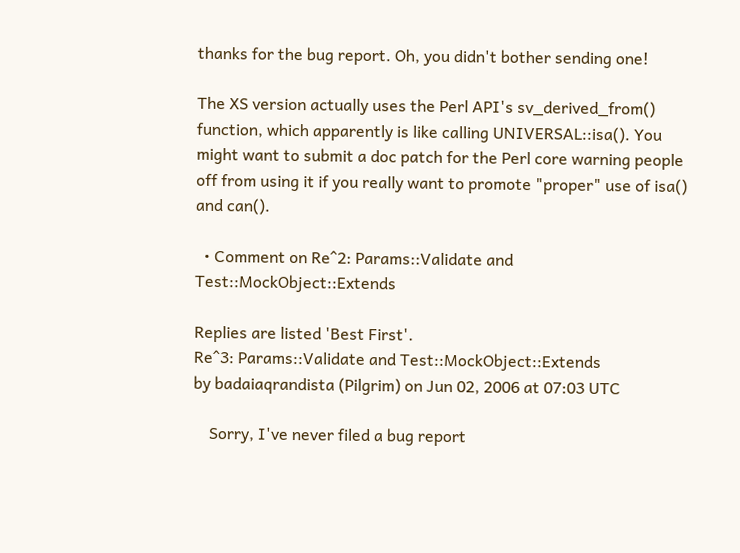thanks for the bug report. Oh, you didn't bother sending one!

The XS version actually uses the Perl API's sv_derived_from() function, which apparently is like calling UNIVERSAL::isa(). You might want to submit a doc patch for the Perl core warning people off from using it if you really want to promote "proper" use of isa() and can().

  • Comment on Re^2: Params::Validate and Test::MockObject::Extends

Replies are listed 'Best First'.
Re^3: Params::Validate and Test::MockObject::Extends
by badaiaqrandista (Pilgrim) on Jun 02, 2006 at 07:03 UTC

    Sorry, I've never filed a bug report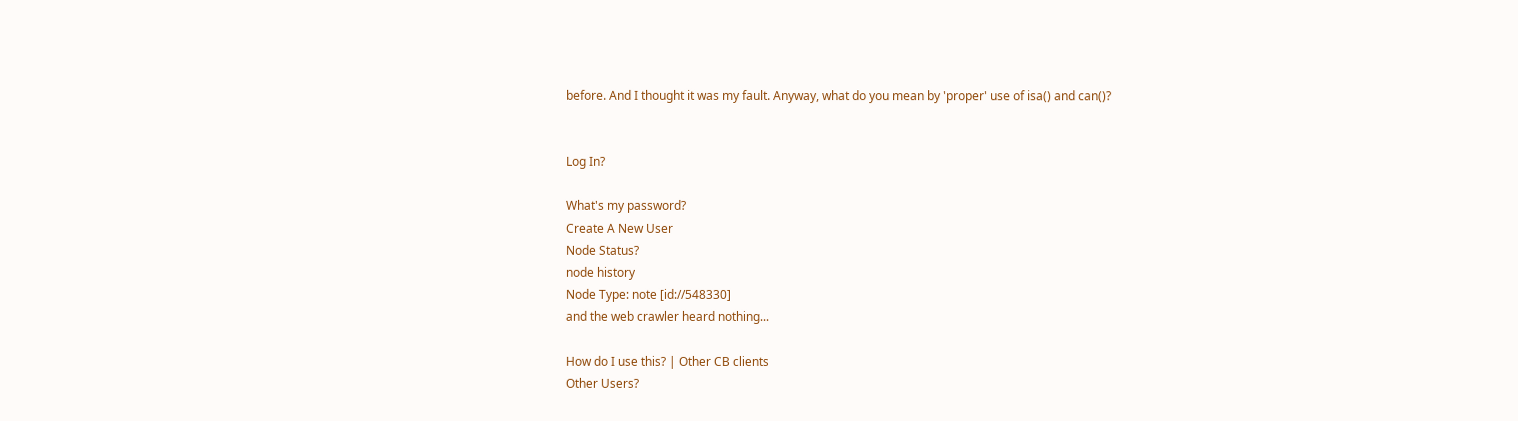before. And I thought it was my fault. Anyway, what do you mean by 'proper' use of isa() and can()?


Log In?

What's my password?
Create A New User
Node Status?
node history
Node Type: note [id://548330]
and the web crawler heard nothing...

How do I use this? | Other CB clients
Other Users?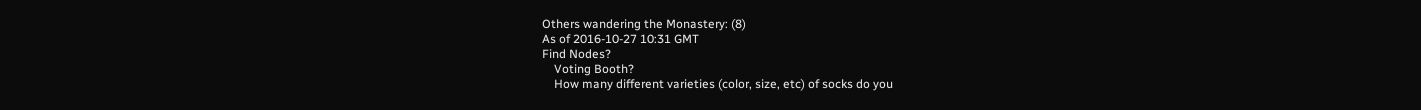Others wandering the Monastery: (8)
As of 2016-10-27 10:31 GMT
Find Nodes?
    Voting Booth?
    How many different varieties (color, size, etc) of socks do you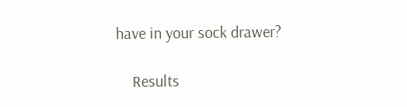have in your sock drawer?

    Results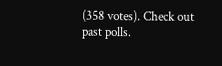(358 votes). Check out past polls.